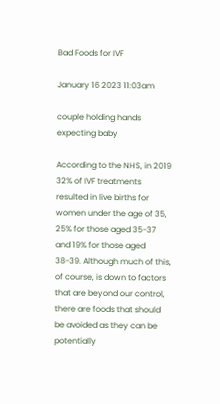Bad Foods for IVF

January 16 2023 11:03am

couple holding hands expecting baby

According to the NHS, in 2019 32% of IVF treatments resulted in live births for women under the age of 35, 25% for those aged 35-37 and 19% for those aged 38-39. Although much of this, of course, is down to factors that are beyond our control, there are foods that should be avoided as they can be potentially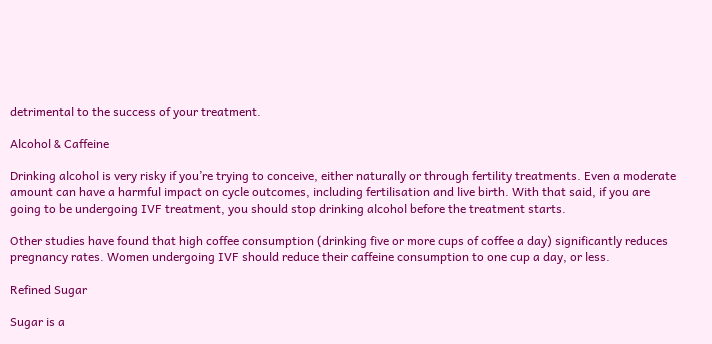detrimental to the success of your treatment.

Alcohol & Caffeine

Drinking alcohol is very risky if you’re trying to conceive, either naturally or through fertility treatments. Even a moderate amount can have a harmful impact on cycle outcomes, including fertilisation and live birth. With that said, if you are going to be undergoing IVF treatment, you should stop drinking alcohol before the treatment starts.

Other studies have found that high coffee consumption (drinking five or more cups of coffee a day) significantly reduces pregnancy rates. Women undergoing IVF should reduce their caffeine consumption to one cup a day, or less.

Refined Sugar

Sugar is a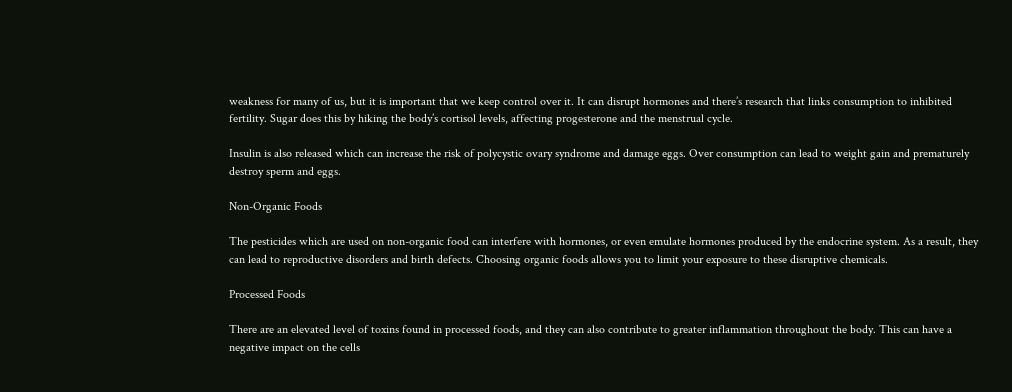weakness for many of us, but it is important that we keep control over it. It can disrupt hormones and there’s research that links consumption to inhibited fertility. Sugar does this by hiking the body’s cortisol levels, affecting progesterone and the menstrual cycle.

Insulin is also released which can increase the risk of polycystic ovary syndrome and damage eggs. Over consumption can lead to weight gain and prematurely destroy sperm and eggs.

Non-Organic Foods

The pesticides which are used on non-organic food can interfere with hormones, or even emulate hormones produced by the endocrine system. As a result, they can lead to reproductive disorders and birth defects. Choosing organic foods allows you to limit your exposure to these disruptive chemicals.

Processed Foods

There are an elevated level of toxins found in processed foods, and they can also contribute to greater inflammation throughout the body. This can have a negative impact on the cells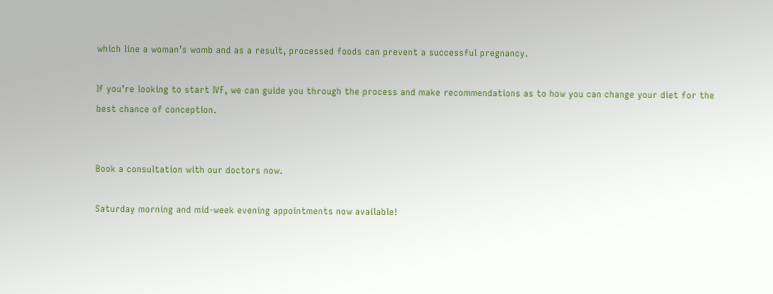which line a woman’s womb and as a result, processed foods can prevent a successful pregnancy.

If you’re looking to start IVF, we can guide you through the process and make recommendations as to how you can change your diet for the best chance of conception.


Book a consultation with our doctors now.

Saturday morning and mid-week evening appointments now available!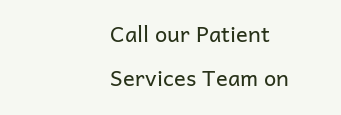Call our Patient Services Team on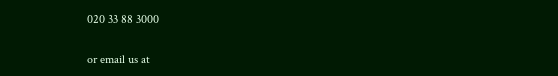020 33 88 3000

or email us at